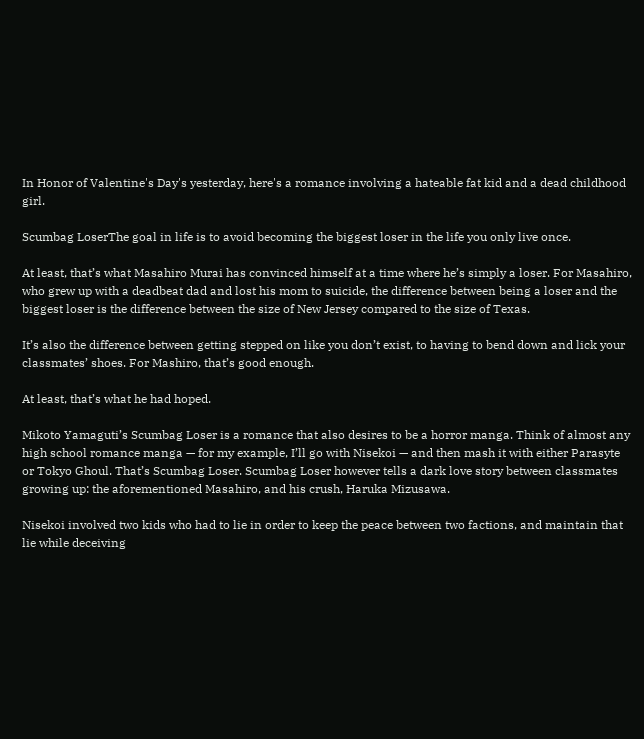In Honor of Valentine's Day's yesterday, here's a romance involving a hateable fat kid and a dead childhood girl.

Scumbag LoserThe goal in life is to avoid becoming the biggest loser in the life you only live once.

At least, that’s what Masahiro Murai has convinced himself at a time where he’s simply a loser. For Masahiro, who grew up with a deadbeat dad and lost his mom to suicide, the difference between being a loser and the biggest loser is the difference between the size of New Jersey compared to the size of Texas.

It’s also the difference between getting stepped on like you don’t exist, to having to bend down and lick your classmates’ shoes. For Mashiro, that’s good enough.

At least, that’s what he had hoped.

Mikoto Yamaguti’s Scumbag Loser is a romance that also desires to be a horror manga. Think of almost any high school romance manga — for my example, I’ll go with Nisekoi — and then mash it with either Parasyte or Tokyo Ghoul. That’s Scumbag Loser. Scumbag Loser however tells a dark love story between classmates growing up: the aforementioned Masahiro, and his crush, Haruka Mizusawa.

Nisekoi involved two kids who had to lie in order to keep the peace between two factions, and maintain that lie while deceiving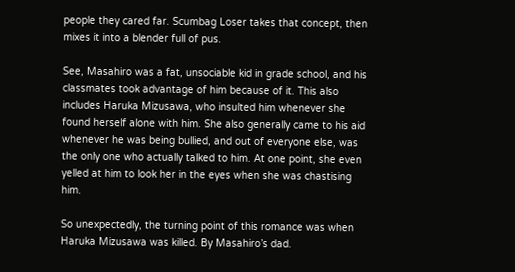people they cared far. Scumbag Loser takes that concept, then mixes it into a blender full of pus.

See, Masahiro was a fat, unsociable kid in grade school, and his classmates took advantage of him because of it. This also includes Haruka Mizusawa, who insulted him whenever she found herself alone with him. She also generally came to his aid whenever he was being bullied, and out of everyone else, was the only one who actually talked to him. At one point, she even yelled at him to look her in the eyes when she was chastising him.

So unexpectedly, the turning point of this romance was when Haruka Mizusawa was killed. By Masahiro’s dad.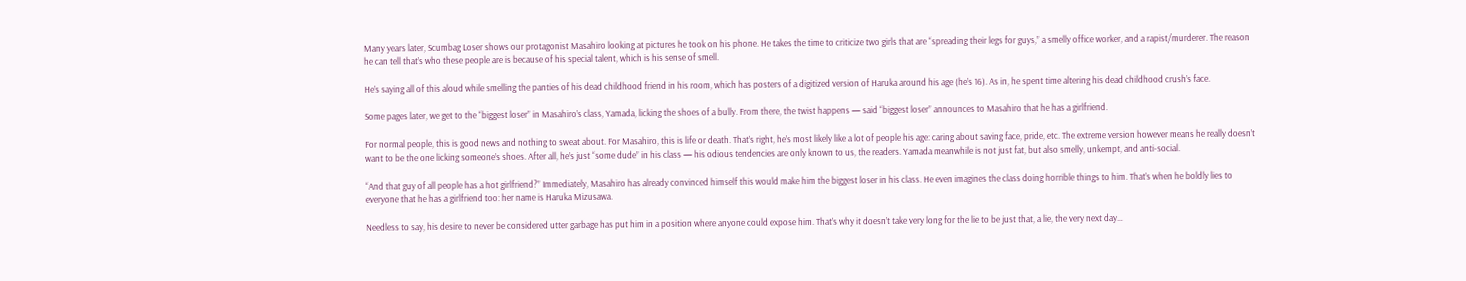Many years later, Scumbag Loser shows our protagonist Masahiro looking at pictures he took on his phone. He takes the time to criticize two girls that are “spreading their legs for guys,” a smelly office worker, and a rapist/murderer. The reason he can tell that’s who these people are is because of his special talent, which is his sense of smell.

He’s saying all of this aloud while smelling the panties of his dead childhood friend in his room, which has posters of a digitized version of Haruka around his age (he’s 16). As in, he spent time altering his dead childhood crush’s face.

Some pages later, we get to the “biggest loser” in Masahiro’s class, Yamada, licking the shoes of a bully. From there, the twist happens — said “biggest loser” announces to Masahiro that he has a girlfriend.

For normal people, this is good news and nothing to sweat about. For Masahiro, this is life or death. That’s right, he’s most likely like a lot of people his age: caring about saving face, pride, etc. The extreme version however means he really doesn’t want to be the one licking someone’s shoes. After all, he’s just “some dude” in his class — his odious tendencies are only known to us, the readers. Yamada meanwhile is not just fat, but also smelly, unkempt, and anti-social.

“And that guy of all people has a hot girlfriend?” Immediately, Masahiro has already convinced himself this would make him the biggest loser in his class. He even imagines the class doing horrible things to him. That’s when he boldly lies to everyone that he has a girlfriend too: her name is Haruka Mizusawa.

Needless to say, his desire to never be considered utter garbage has put him in a position where anyone could expose him. That’s why it doesn’t take very long for the lie to be just that, a lie, the very next day…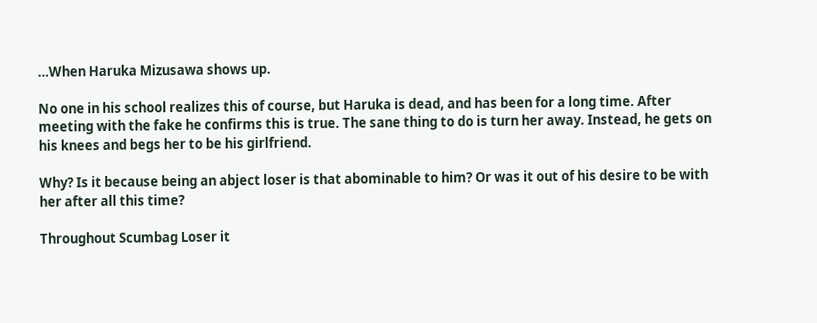…When Haruka Mizusawa shows up.

No one in his school realizes this of course, but Haruka is dead, and has been for a long time. After meeting with the fake he confirms this is true. The sane thing to do is turn her away. Instead, he gets on his knees and begs her to be his girlfriend.

Why? Is it because being an abject loser is that abominable to him? Or was it out of his desire to be with her after all this time?

Throughout Scumbag Loser it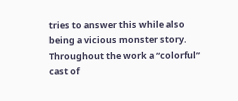tries to answer this while also being a vicious monster story. Throughout the work a “colorful” cast of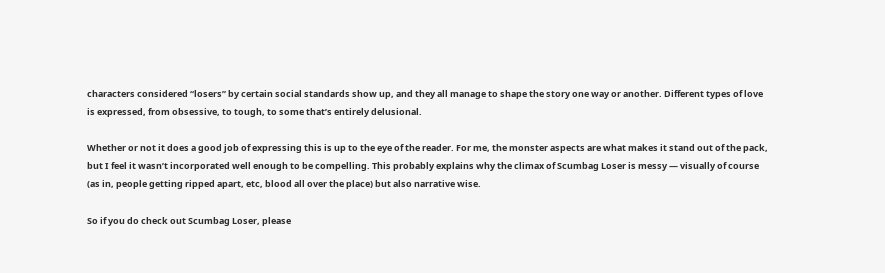characters considered “losers” by certain social standards show up, and they all manage to shape the story one way or another. Different types of love is expressed, from obsessive, to tough, to some that’s entirely delusional.

Whether or not it does a good job of expressing this is up to the eye of the reader. For me, the monster aspects are what makes it stand out of the pack, but I feel it wasn’t incorporated well enough to be compelling. This probably explains why the climax of Scumbag Loser is messy — visually of course (as in, people getting ripped apart, etc, blood all over the place) but also narrative wise.

So if you do check out Scumbag Loser, please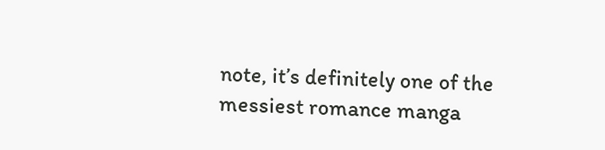note, it’s definitely one of the messiest romance manga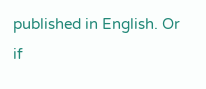published in English. Or if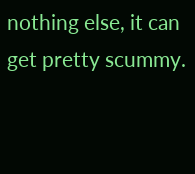nothing else, it can get pretty scummy.